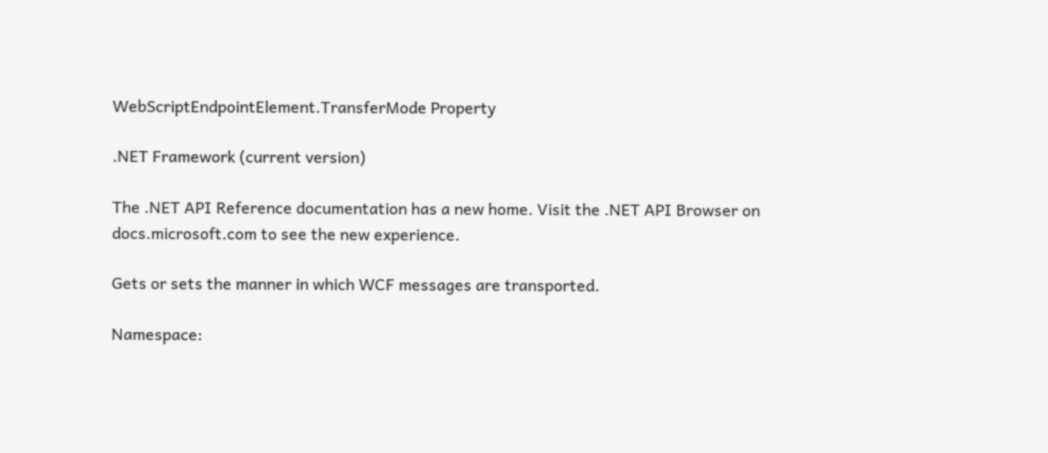WebScriptEndpointElement.TransferMode Property

.NET Framework (current version)

The .NET API Reference documentation has a new home. Visit the .NET API Browser on docs.microsoft.com to see the new experience.

Gets or sets the manner in which WCF messages are transported.

Namespace: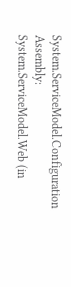System.ServiceModel.Configuration
Assembly:  System.ServiceModel.Web (in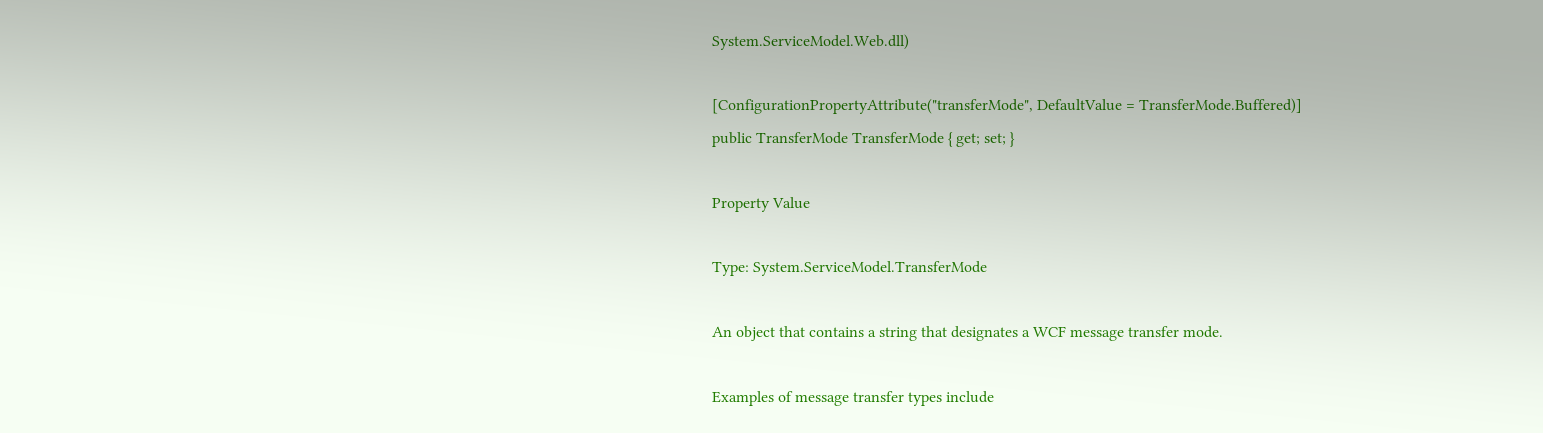System.ServiceModel.Web.dll)

[ConfigurationPropertyAttribute("transferMode", DefaultValue = TransferMode.Buffered)]
public TransferMode TransferMode { get; set; }

Property Value

Type: System.ServiceModel.TransferMode

An object that contains a string that designates a WCF message transfer mode.

Examples of message transfer types include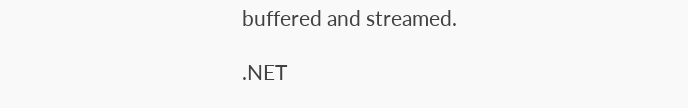buffered and streamed.

.NET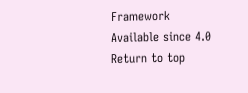Framework
Available since 4.0
Return to top